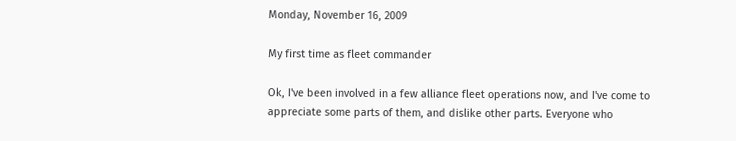Monday, November 16, 2009

My first time as fleet commander

Ok, I've been involved in a few alliance fleet operations now, and I've come to appreciate some parts of them, and dislike other parts. Everyone who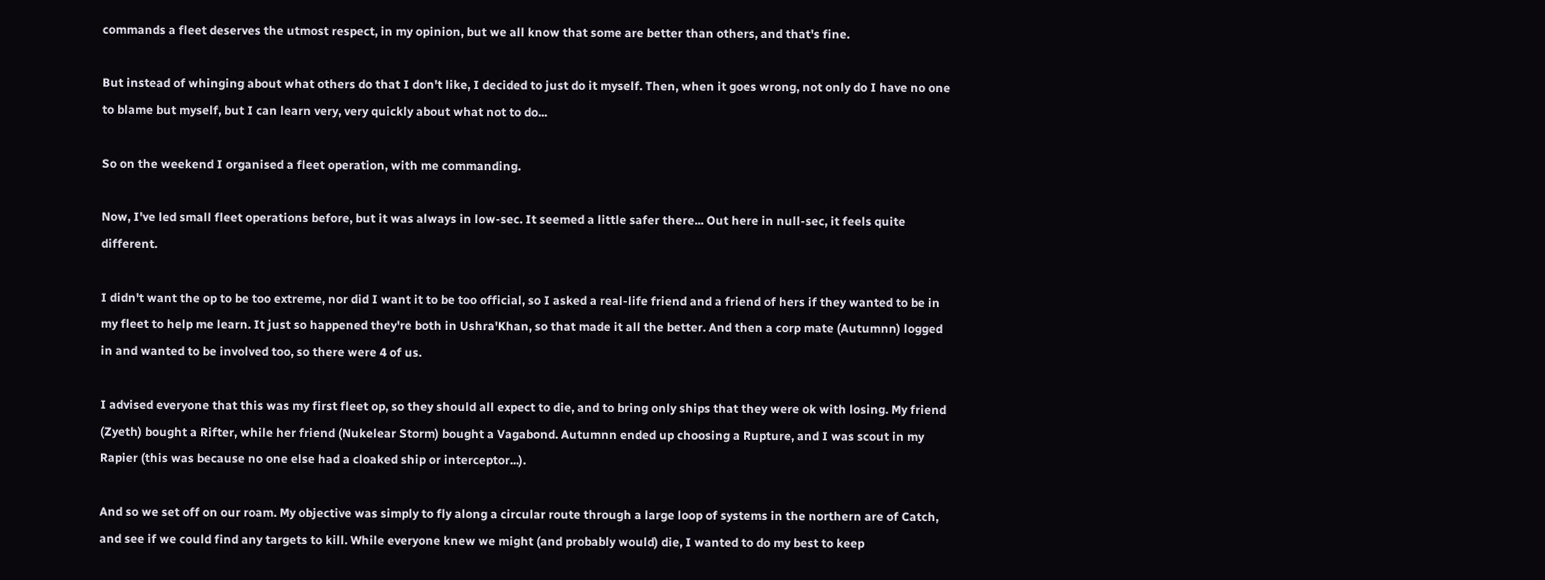commands a fleet deserves the utmost respect, in my opinion, but we all know that some are better than others, and that's fine.

But instead of whinging about what others do that I don't like, I decided to just do it myself. Then, when it goes wrong, not only do I have no one to blame but myself, but I can learn very, very quickly about what not to do...

So on the weekend I organised a fleet operation, with me commanding.

Now, I've led small fleet operations before, but it was always in low-sec. It seemed a little safer there... Out here in null-sec, it feels quite different.

I didn't want the op to be too extreme, nor did I want it to be too official, so I asked a real-life friend and a friend of hers if they wanted to be in my fleet to help me learn. It just so happened they're both in Ushra'Khan, so that made it all the better. And then a corp mate (Autumnn) logged in and wanted to be involved too, so there were 4 of us.

I advised everyone that this was my first fleet op, so they should all expect to die, and to bring only ships that they were ok with losing. My friend (Zyeth) bought a Rifter, while her friend (Nukelear Storm) bought a Vagabond. Autumnn ended up choosing a Rupture, and I was scout in my Rapier (this was because no one else had a cloaked ship or interceptor...).

And so we set off on our roam. My objective was simply to fly along a circular route through a large loop of systems in the northern are of Catch, and see if we could find any targets to kill. While everyone knew we might (and probably would) die, I wanted to do my best to keep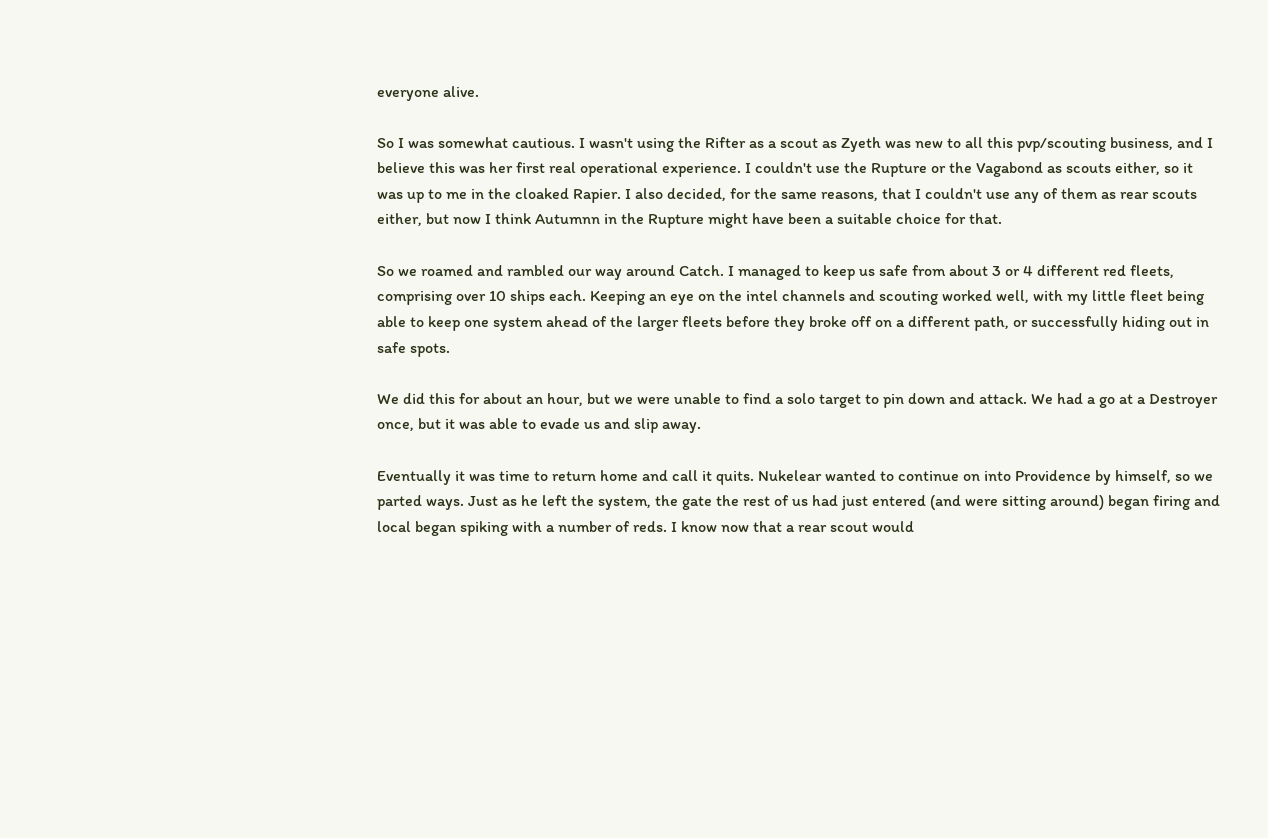everyone alive.

So I was somewhat cautious. I wasn't using the Rifter as a scout as Zyeth was new to all this pvp/scouting business, and I believe this was her first real operational experience. I couldn't use the Rupture or the Vagabond as scouts either, so it was up to me in the cloaked Rapier. I also decided, for the same reasons, that I couldn't use any of them as rear scouts either, but now I think Autumnn in the Rupture might have been a suitable choice for that.

So we roamed and rambled our way around Catch. I managed to keep us safe from about 3 or 4 different red fleets, comprising over 10 ships each. Keeping an eye on the intel channels and scouting worked well, with my little fleet being able to keep one system ahead of the larger fleets before they broke off on a different path, or successfully hiding out in safe spots.

We did this for about an hour, but we were unable to find a solo target to pin down and attack. We had a go at a Destroyer once, but it was able to evade us and slip away.

Eventually it was time to return home and call it quits. Nukelear wanted to continue on into Providence by himself, so we parted ways. Just as he left the system, the gate the rest of us had just entered (and were sitting around) began firing and local began spiking with a number of reds. I know now that a rear scout would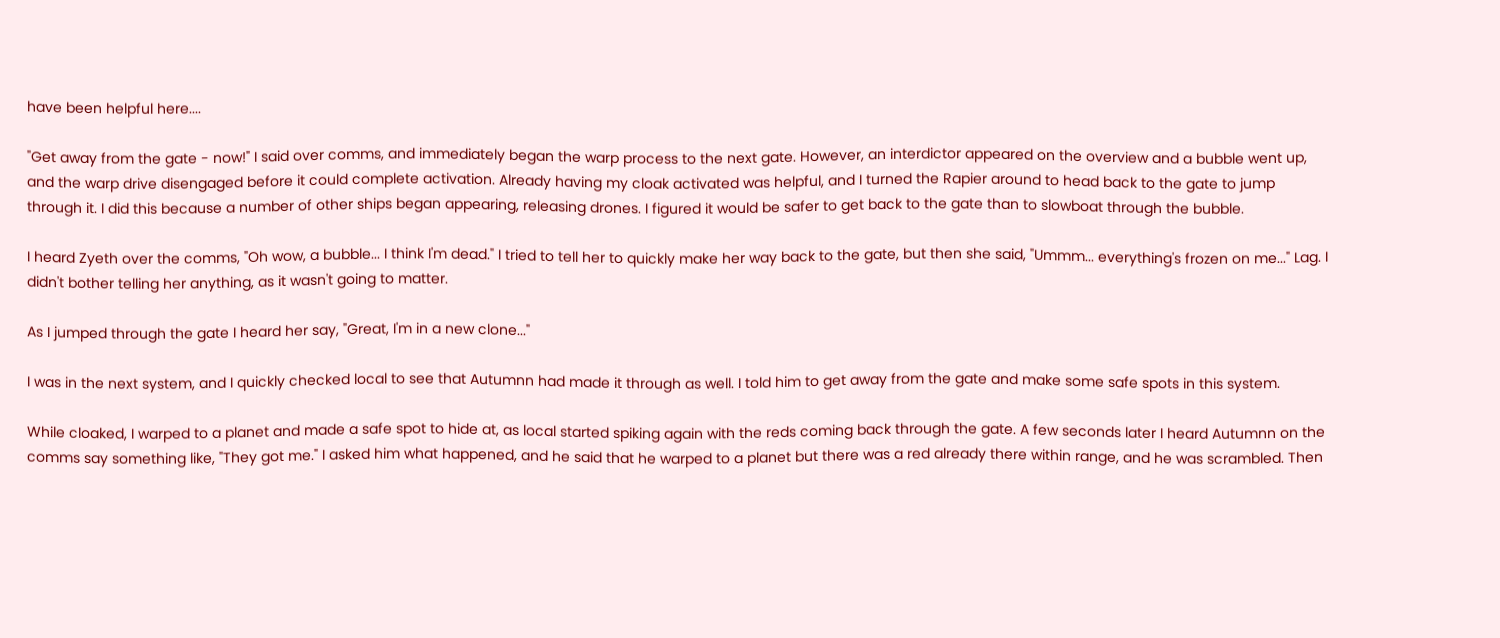have been helpful here....

"Get away from the gate - now!" I said over comms, and immediately began the warp process to the next gate. However, an interdictor appeared on the overview and a bubble went up, and the warp drive disengaged before it could complete activation. Already having my cloak activated was helpful, and I turned the Rapier around to head back to the gate to jump through it. I did this because a number of other ships began appearing, releasing drones. I figured it would be safer to get back to the gate than to slowboat through the bubble.

I heard Zyeth over the comms, "Oh wow, a bubble... I think I'm dead." I tried to tell her to quickly make her way back to the gate, but then she said, "Ummm... everything's frozen on me..." Lag. I didn't bother telling her anything, as it wasn't going to matter.

As I jumped through the gate I heard her say, "Great, I'm in a new clone..."

I was in the next system, and I quickly checked local to see that Autumnn had made it through as well. I told him to get away from the gate and make some safe spots in this system.

While cloaked, I warped to a planet and made a safe spot to hide at, as local started spiking again with the reds coming back through the gate. A few seconds later I heard Autumnn on the comms say something like, "They got me." I asked him what happened, and he said that he warped to a planet but there was a red already there within range, and he was scrambled. Then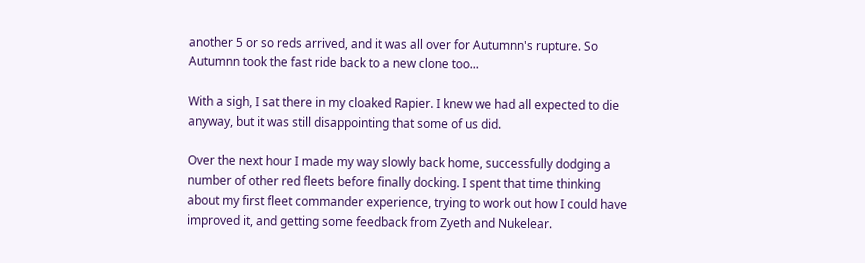another 5 or so reds arrived, and it was all over for Autumnn's rupture. So Autumnn took the fast ride back to a new clone too...

With a sigh, I sat there in my cloaked Rapier. I knew we had all expected to die anyway, but it was still disappointing that some of us did.

Over the next hour I made my way slowly back home, successfully dodging a number of other red fleets before finally docking. I spent that time thinking about my first fleet commander experience, trying to work out how I could have improved it, and getting some feedback from Zyeth and Nukelear.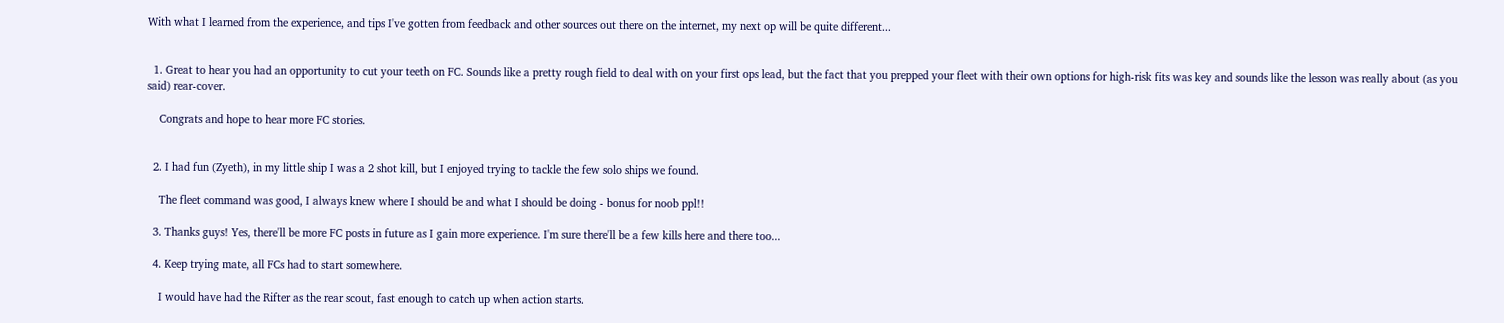With what I learned from the experience, and tips I've gotten from feedback and other sources out there on the internet, my next op will be quite different...


  1. Great to hear you had an opportunity to cut your teeth on FC. Sounds like a pretty rough field to deal with on your first ops lead, but the fact that you prepped your fleet with their own options for high-risk fits was key and sounds like the lesson was really about (as you said) rear-cover.

    Congrats and hope to hear more FC stories.


  2. I had fun (Zyeth), in my little ship I was a 2 shot kill, but I enjoyed trying to tackle the few solo ships we found.

    The fleet command was good, I always knew where I should be and what I should be doing - bonus for noob ppl!!

  3. Thanks guys! Yes, there'll be more FC posts in future as I gain more experience. I'm sure there'll be a few kills here and there too...

  4. Keep trying mate, all FCs had to start somewhere.

    I would have had the Rifter as the rear scout, fast enough to catch up when action starts.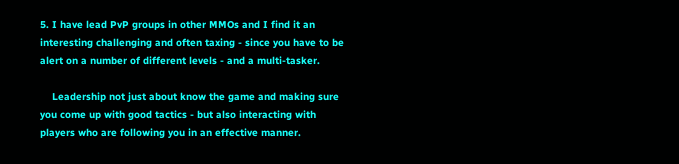5. I have lead PvP groups in other MMOs and I find it an interesting challenging and often taxing - since you have to be alert on a number of different levels - and a multi-tasker.

    Leadership not just about know the game and making sure you come up with good tactics - but also interacting with players who are following you in an effective manner.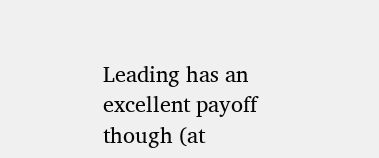Leading has an excellent payoff though (at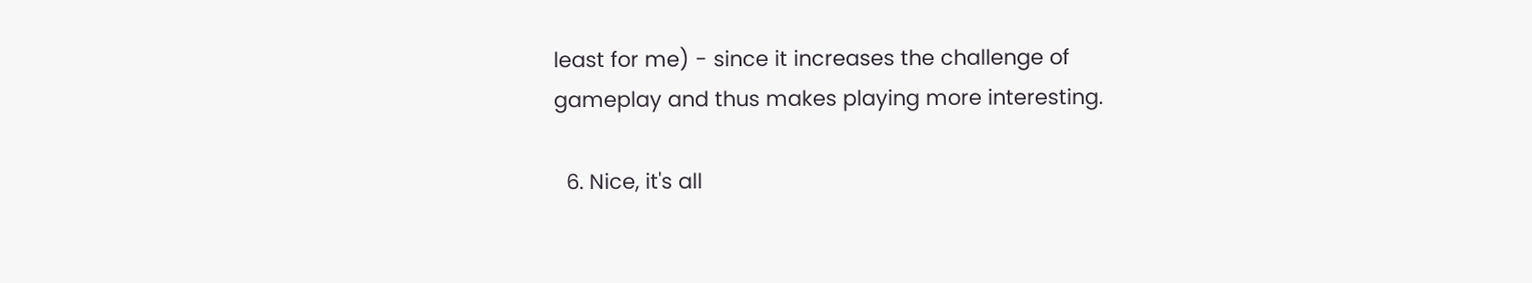least for me) - since it increases the challenge of gameplay and thus makes playing more interesting.

  6. Nice, it's all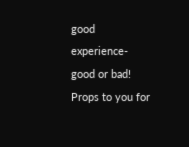good experience- good or bad! Props to you for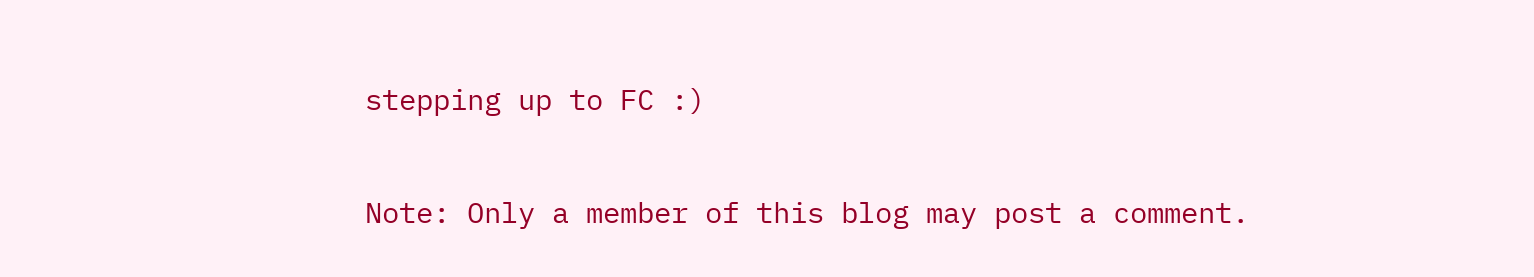stepping up to FC :)


Note: Only a member of this blog may post a comment.